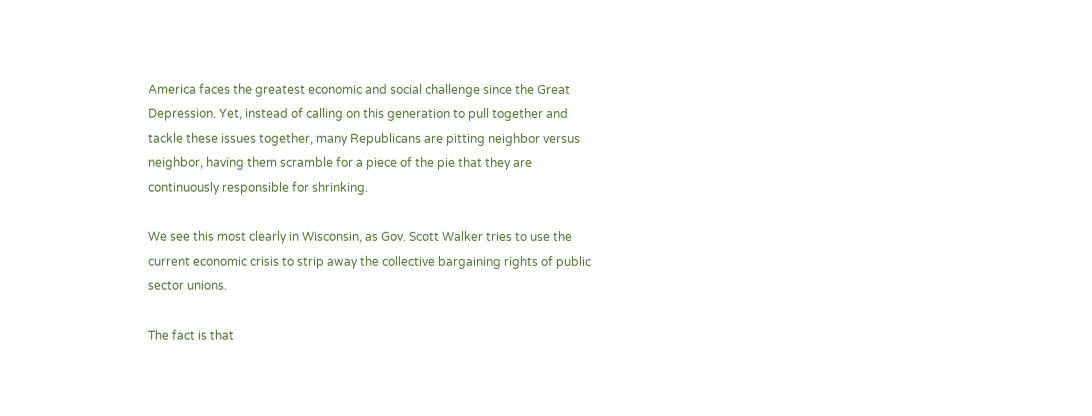America faces the greatest economic and social challenge since the Great Depression. Yet, instead of calling on this generation to pull together and tackle these issues together, many Republicans are pitting neighbor versus neighbor, having them scramble for a piece of the pie that they are continuously responsible for shrinking.

We see this most clearly in Wisconsin, as Gov. Scott Walker tries to use the current economic crisis to strip away the collective bargaining rights of public sector unions.

The fact is that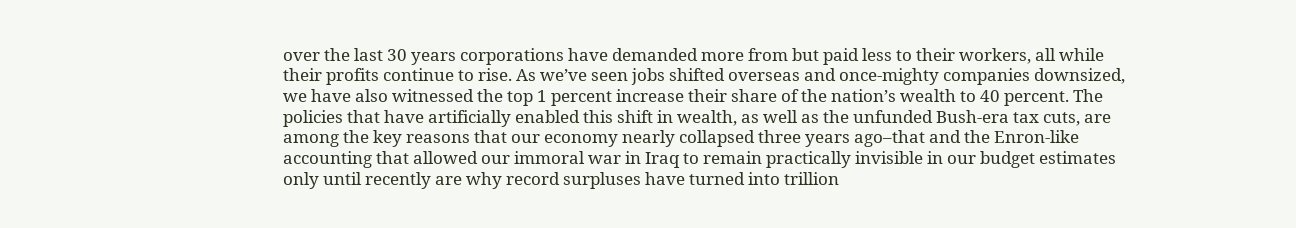over the last 30 years corporations have demanded more from but paid less to their workers, all while their profits continue to rise. As we’ve seen jobs shifted overseas and once-mighty companies downsized, we have also witnessed the top 1 percent increase their share of the nation’s wealth to 40 percent. The policies that have artificially enabled this shift in wealth, as well as the unfunded Bush-era tax cuts, are among the key reasons that our economy nearly collapsed three years ago–that and the Enron-like accounting that allowed our immoral war in Iraq to remain practically invisible in our budget estimates only until recently are why record surpluses have turned into trillion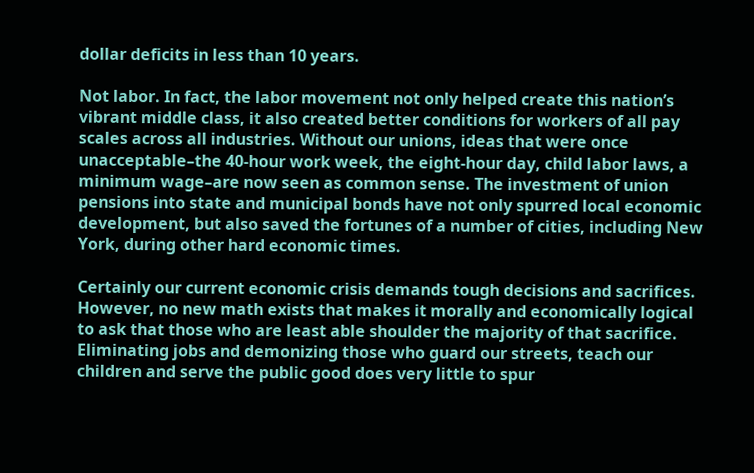dollar deficits in less than 10 years.

Not labor. In fact, the labor movement not only helped create this nation’s vibrant middle class, it also created better conditions for workers of all pay scales across all industries. Without our unions, ideas that were once unacceptable–the 40-hour work week, the eight-hour day, child labor laws, a minimum wage–are now seen as common sense. The investment of union pensions into state and municipal bonds have not only spurred local economic development, but also saved the fortunes of a number of cities, including New York, during other hard economic times.

Certainly our current economic crisis demands tough decisions and sacrifices. However, no new math exists that makes it morally and economically logical to ask that those who are least able shoulder the majority of that sacrifice. Eliminating jobs and demonizing those who guard our streets, teach our children and serve the public good does very little to spur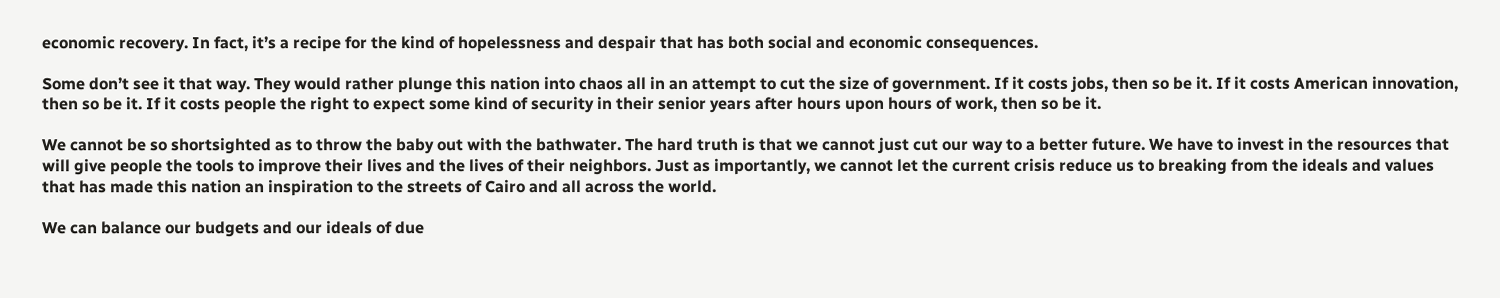economic recovery. In fact, it’s a recipe for the kind of hopelessness and despair that has both social and economic consequences.

Some don’t see it that way. They would rather plunge this nation into chaos all in an attempt to cut the size of government. If it costs jobs, then so be it. If it costs American innovation, then so be it. If it costs people the right to expect some kind of security in their senior years after hours upon hours of work, then so be it.

We cannot be so shortsighted as to throw the baby out with the bathwater. The hard truth is that we cannot just cut our way to a better future. We have to invest in the resources that will give people the tools to improve their lives and the lives of their neighbors. Just as importantly, we cannot let the current crisis reduce us to breaking from the ideals and values that has made this nation an inspiration to the streets of Cairo and all across the world.

We can balance our budgets and our ideals of due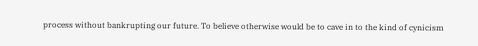process without bankrupting our future. To believe otherwise would be to cave in to the kind of cynicism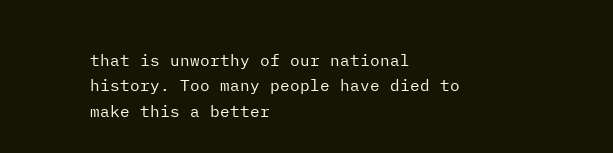that is unworthy of our national history. Too many people have died to make this a better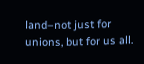land–not just for unions, but for us all.